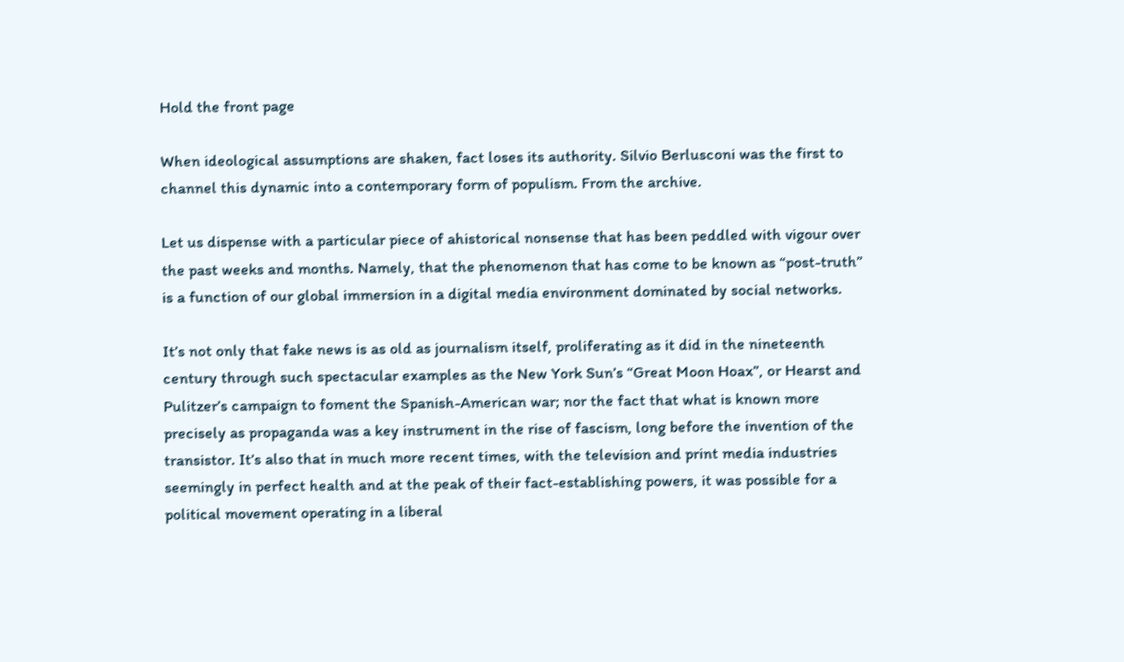Hold the front page

When ideological assumptions are shaken, fact loses its authority. Silvio Berlusconi was the first to channel this dynamic into a contemporary form of populism. From the archive.

Let us dispense with a particular piece of ahistorical nonsense that has been peddled with vigour over the past weeks and months. Namely, that the phenomenon that has come to be known as “post-truth” is a function of our global immersion in a digital media environment dominated by social networks.

It’s not only that fake news is as old as journalism itself, proliferating as it did in the nineteenth century through such spectacular examples as the New York Sun’s “Great Moon Hoax”, or Hearst and Pulitzer’s campaign to foment the Spanish-American war; nor the fact that what is known more precisely as propaganda was a key instrument in the rise of fascism, long before the invention of the transistor. It’s also that in much more recent times, with the television and print media industries seemingly in perfect health and at the peak of their fact-establishing powers, it was possible for a political movement operating in a liberal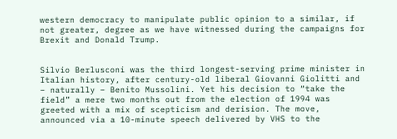western democracy to manipulate public opinion to a similar, if not greater, degree as we have witnessed during the campaigns for Brexit and Donald Trump.


Silvio Berlusconi was the third longest-serving prime minister in Italian history, after century-old liberal Giovanni Giolitti and – naturally – Benito Mussolini. Yet his decision to “take the field” a mere two months out from the election of 1994 was greeted with a mix of scepticism and derision. The move, announced via a 10-minute speech delivered by VHS to the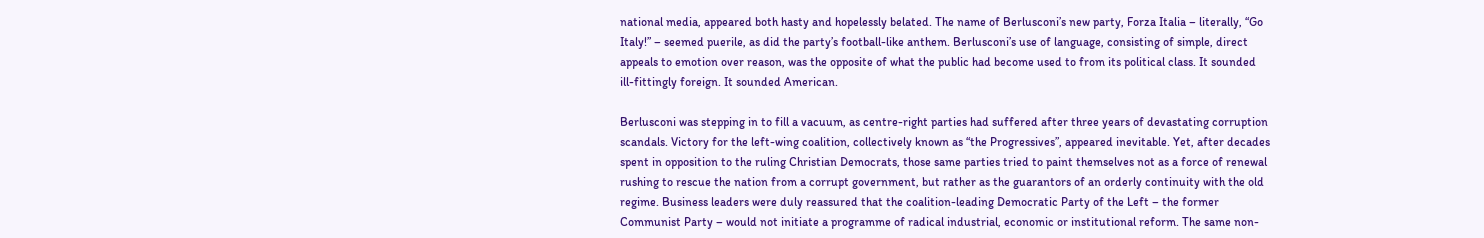national media, appeared both hasty and hopelessly belated. The name of Berlusconi’s new party, Forza Italia – literally, “Go Italy!” – seemed puerile, as did the party’s football-like anthem. Berlusconi’s use of language, consisting of simple, direct appeals to emotion over reason, was the opposite of what the public had become used to from its political class. It sounded ill-fittingly foreign. It sounded American.

Berlusconi was stepping in to fill a vacuum, as centre-right parties had suffered after three years of devastating corruption scandals. Victory for the left-wing coalition, collectively known as “the Progressives”, appeared inevitable. Yet, after decades spent in opposition to the ruling Christian Democrats, those same parties tried to paint themselves not as a force of renewal rushing to rescue the nation from a corrupt government, but rather as the guarantors of an orderly continuity with the old regime. Business leaders were duly reassured that the coalition-leading Democratic Party of the Left – the former Communist Party – would not initiate a programme of radical industrial, economic or institutional reform. The same non-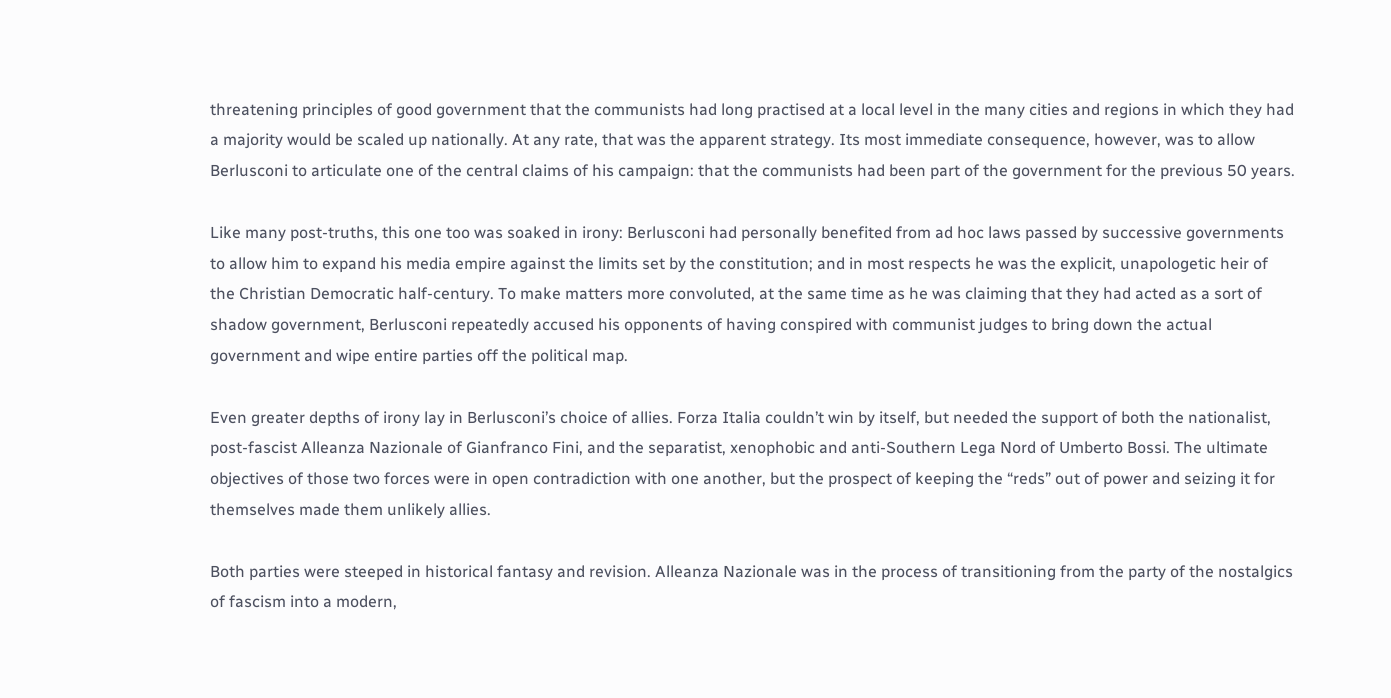threatening principles of good government that the communists had long practised at a local level in the many cities and regions in which they had a majority would be scaled up nationally. At any rate, that was the apparent strategy. Its most immediate consequence, however, was to allow Berlusconi to articulate one of the central claims of his campaign: that the communists had been part of the government for the previous 50 years.

Like many post-truths, this one too was soaked in irony: Berlusconi had personally benefited from ad hoc laws passed by successive governments to allow him to expand his media empire against the limits set by the constitution; and in most respects he was the explicit, unapologetic heir of the Christian Democratic half-century. To make matters more convoluted, at the same time as he was claiming that they had acted as a sort of shadow government, Berlusconi repeatedly accused his opponents of having conspired with communist judges to bring down the actual government and wipe entire parties off the political map.

Even greater depths of irony lay in Berlusconi’s choice of allies. Forza Italia couldn’t win by itself, but needed the support of both the nationalist, post-fascist Alleanza Nazionale of Gianfranco Fini, and the separatist, xenophobic and anti-Southern Lega Nord of Umberto Bossi. The ultimate objectives of those two forces were in open contradiction with one another, but the prospect of keeping the “reds” out of power and seizing it for themselves made them unlikely allies.

Both parties were steeped in historical fantasy and revision. Alleanza Nazionale was in the process of transitioning from the party of the nostalgics of fascism into a modern,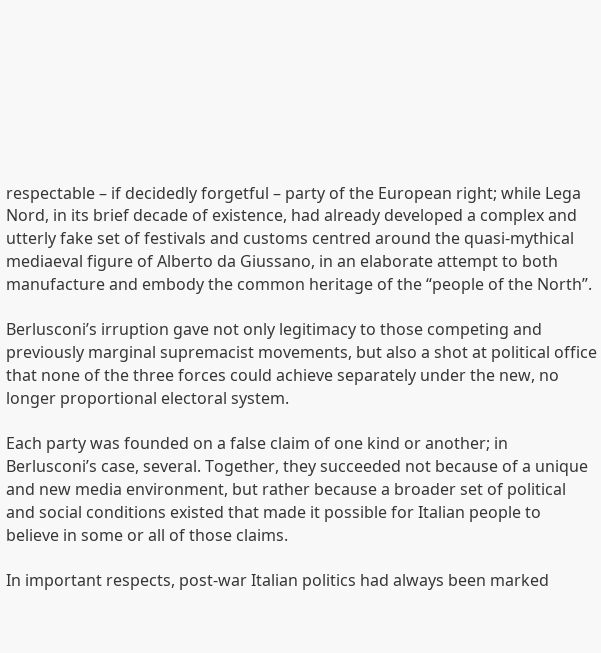respectable – if decidedly forgetful – party of the European right; while Lega Nord, in its brief decade of existence, had already developed a complex and utterly fake set of festivals and customs centred around the quasi-mythical mediaeval figure of Alberto da Giussano, in an elaborate attempt to both manufacture and embody the common heritage of the “people of the North”.

Berlusconi’s irruption gave not only legitimacy to those competing and previously marginal supremacist movements, but also a shot at political office that none of the three forces could achieve separately under the new, no longer proportional electoral system.

Each party was founded on a false claim of one kind or another; in Berlusconi’s case, several. Together, they succeeded not because of a unique and new media environment, but rather because a broader set of political and social conditions existed that made it possible for Italian people to believe in some or all of those claims.

In important respects, post-war Italian politics had always been marked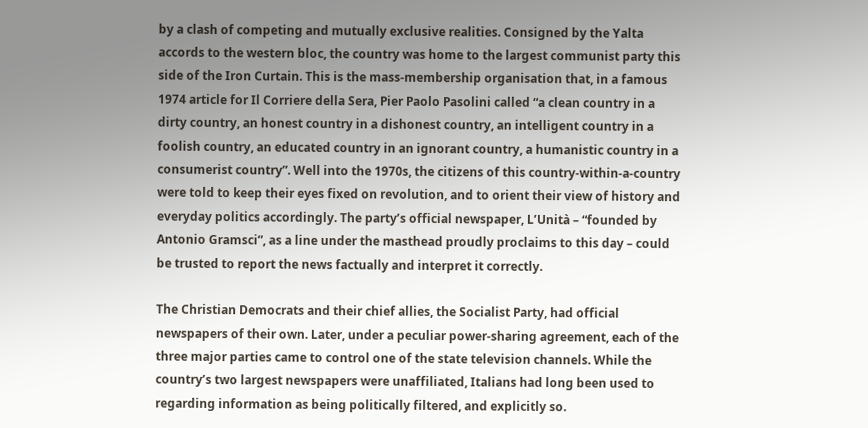by a clash of competing and mutually exclusive realities. Consigned by the Yalta accords to the western bloc, the country was home to the largest communist party this side of the Iron Curtain. This is the mass-membership organisation that, in a famous 1974 article for Il Corriere della Sera, Pier Paolo Pasolini called “a clean country in a dirty country, an honest country in a dishonest country, an intelligent country in a foolish country, an educated country in an ignorant country, a humanistic country in a consumerist country”. Well into the 1970s, the citizens of this country-within-a-country were told to keep their eyes fixed on revolution, and to orient their view of history and everyday politics accordingly. The party’s official newspaper, L’Unità – “founded by Antonio Gramsci”, as a line under the masthead proudly proclaims to this day – could be trusted to report the news factually and interpret it correctly.

The Christian Democrats and their chief allies, the Socialist Party, had official newspapers of their own. Later, under a peculiar power-sharing agreement, each of the three major parties came to control one of the state television channels. While the country’s two largest newspapers were unaffiliated, Italians had long been used to regarding information as being politically filtered, and explicitly so.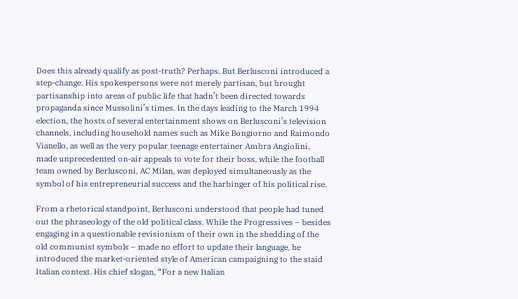Does this already qualify as post-truth? Perhaps. But Berlusconi introduced a step-change. His spokespersons were not merely partisan, but brought partisanship into areas of public life that hadn’t been directed towards propaganda since Mussolini’s times. In the days leading to the March 1994 election, the hosts of several entertainment shows on Berlusconi’s television channels, including household names such as Mike Bongiorno and Raimondo Vianello, as well as the very popular teenage entertainer Ambra Angiolini, made unprecedented on-air appeals to vote for their boss, while the football team owned by Berlusconi, AC Milan, was deployed simultaneously as the symbol of his entrepreneurial success and the harbinger of his political rise.

From a rhetorical standpoint, Berlusconi understood that people had tuned out the phraseology of the old political class. While the Progressives – besides engaging in a questionable revisionism of their own in the shedding of the old communist symbols – made no effort to update their language, he introduced the market-oriented style of American campaigning to the staid Italian context. His chief slogan, “For a new Italian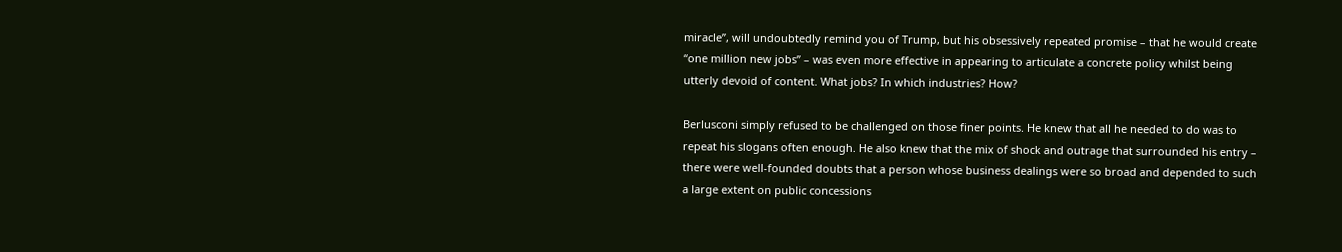miracle”, will undoubtedly remind you of Trump, but his obsessively repeated promise – that he would create “one million new jobs” – was even more effective in appearing to articulate a concrete policy whilst being utterly devoid of content. What jobs? In which industries? How?

Berlusconi simply refused to be challenged on those finer points. He knew that all he needed to do was to repeat his slogans often enough. He also knew that the mix of shock and outrage that surrounded his entry – there were well-founded doubts that a person whose business dealings were so broad and depended to such a large extent on public concessions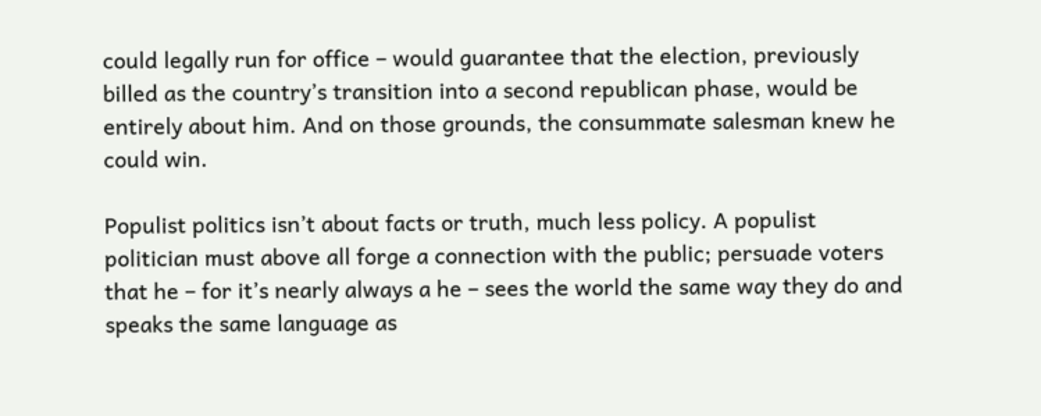could legally run for office – would guarantee that the election, previously billed as the country’s transition into a second republican phase, would be entirely about him. And on those grounds, the consummate salesman knew he could win.

Populist politics isn’t about facts or truth, much less policy. A populist politician must above all forge a connection with the public; persuade voters that he – for it’s nearly always a he – sees the world the same way they do and speaks the same language as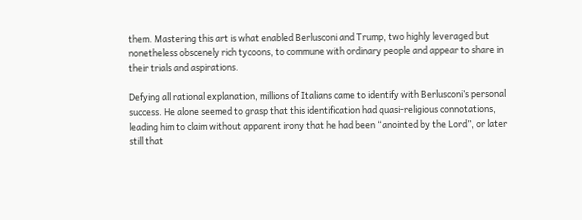them. Mastering this art is what enabled Berlusconi and Trump, two highly leveraged but nonetheless obscenely rich tycoons, to commune with ordinary people and appear to share in their trials and aspirations.

Defying all rational explanation, millions of Italians came to identify with Berlusconi’s personal success. He alone seemed to grasp that this identification had quasi-religious connotations, leading him to claim without apparent irony that he had been “anointed by the Lord”, or later still that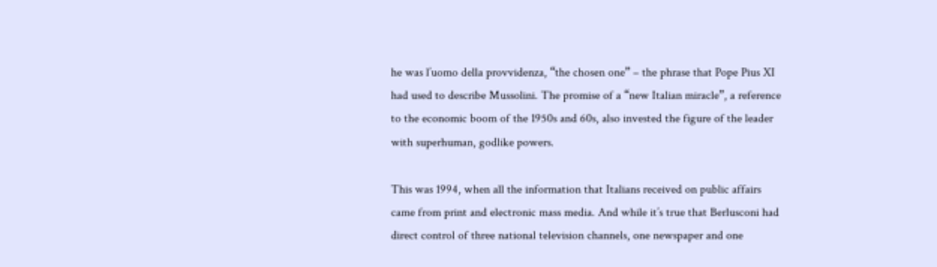he was l’uomo della provvidenza, “the chosen one” – the phrase that Pope Pius XI had used to describe Mussolini. The promise of a “new Italian miracle”, a reference to the economic boom of the 1950s and 60s, also invested the figure of the leader with superhuman, godlike powers.

This was 1994, when all the information that Italians received on public affairs came from print and electronic mass media. And while it’s true that Berlusconi had direct control of three national television channels, one newspaper and one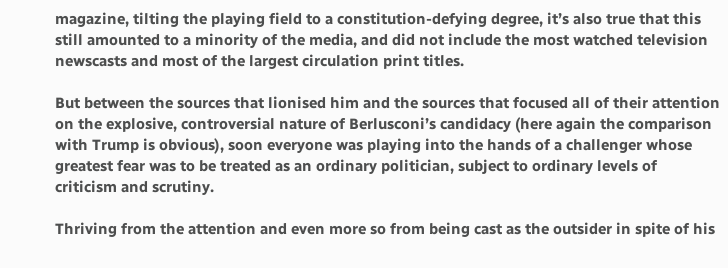magazine, tilting the playing field to a constitution-defying degree, it’s also true that this still amounted to a minority of the media, and did not include the most watched television newscasts and most of the largest circulation print titles.

But between the sources that lionised him and the sources that focused all of their attention on the explosive, controversial nature of Berlusconi’s candidacy (here again the comparison with Trump is obvious), soon everyone was playing into the hands of a challenger whose greatest fear was to be treated as an ordinary politician, subject to ordinary levels of criticism and scrutiny.

Thriving from the attention and even more so from being cast as the outsider in spite of his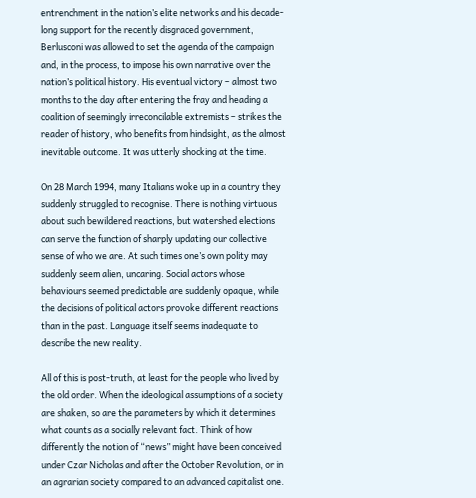entrenchment in the nation’s elite networks and his decade-long support for the recently disgraced government, Berlusconi was allowed to set the agenda of the campaign and, in the process, to impose his own narrative over the nation’s political history. His eventual victory – almost two months to the day after entering the fray and heading a coalition of seemingly irreconcilable extremists – strikes the reader of history, who benefits from hindsight, as the almost inevitable outcome. It was utterly shocking at the time.

On 28 March 1994, many Italians woke up in a country they suddenly struggled to recognise. There is nothing virtuous about such bewildered reactions, but watershed elections can serve the function of sharply updating our collective sense of who we are. At such times one’s own polity may suddenly seem alien, uncaring. Social actors whose behaviours seemed predictable are suddenly opaque, while the decisions of political actors provoke different reactions than in the past. Language itself seems inadequate to describe the new reality.

All of this is post-truth, at least for the people who lived by the old order. When the ideological assumptions of a society are shaken, so are the parameters by which it determines what counts as a socially relevant fact. Think of how differently the notion of “news” might have been conceived under Czar Nicholas and after the October Revolution, or in an agrarian society compared to an advanced capitalist one.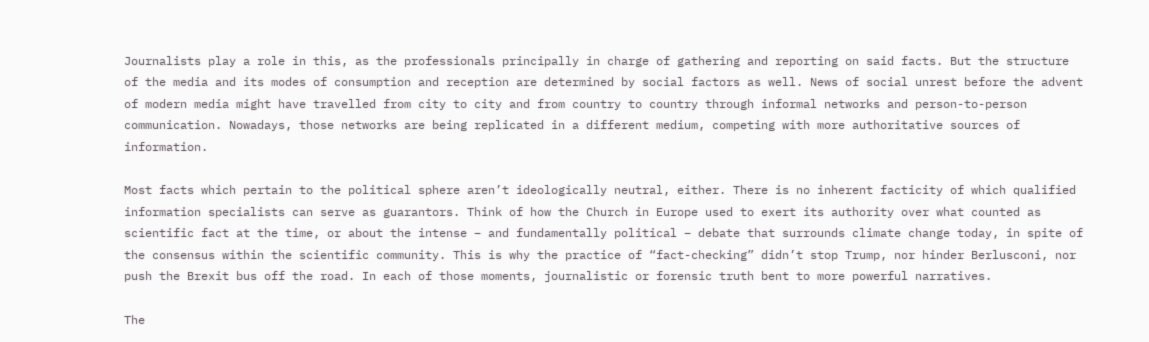Journalists play a role in this, as the professionals principally in charge of gathering and reporting on said facts. But the structure of the media and its modes of consumption and reception are determined by social factors as well. News of social unrest before the advent of modern media might have travelled from city to city and from country to country through informal networks and person-to-person communication. Nowadays, those networks are being replicated in a different medium, competing with more authoritative sources of information.

Most facts which pertain to the political sphere aren’t ideologically neutral, either. There is no inherent facticity of which qualified information specialists can serve as guarantors. Think of how the Church in Europe used to exert its authority over what counted as scientific fact at the time, or about the intense – and fundamentally political – debate that surrounds climate change today, in spite of the consensus within the scientific community. This is why the practice of “fact-checking” didn’t stop Trump, nor hinder Berlusconi, nor push the Brexit bus off the road. In each of those moments, journalistic or forensic truth bent to more powerful narratives.

The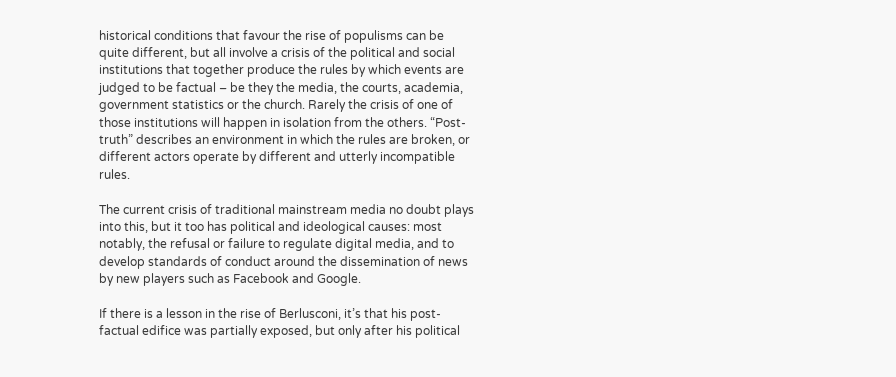historical conditions that favour the rise of populisms can be quite different, but all involve a crisis of the political and social institutions that together produce the rules by which events are judged to be factual – be they the media, the courts, academia, government statistics or the church. Rarely the crisis of one of those institutions will happen in isolation from the others. “Post-truth” describes an environment in which the rules are broken, or different actors operate by different and utterly incompatible rules.

The current crisis of traditional mainstream media no doubt plays into this, but it too has political and ideological causes: most notably, the refusal or failure to regulate digital media, and to develop standards of conduct around the dissemination of news by new players such as Facebook and Google.

If there is a lesson in the rise of Berlusconi, it’s that his post-factual edifice was partially exposed, but only after his political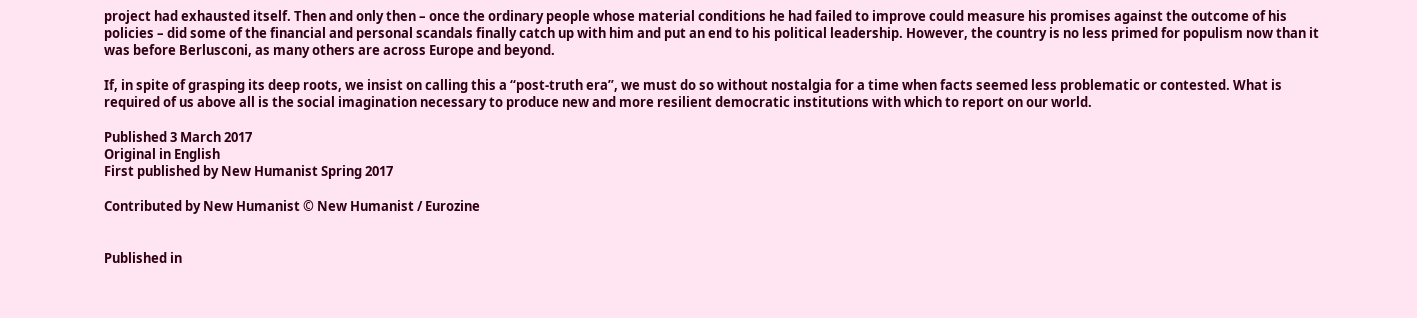project had exhausted itself. Then and only then – once the ordinary people whose material conditions he had failed to improve could measure his promises against the outcome of his policies – did some of the financial and personal scandals finally catch up with him and put an end to his political leadership. However, the country is no less primed for populism now than it was before Berlusconi, as many others are across Europe and beyond.

If, in spite of grasping its deep roots, we insist on calling this a “post-truth era”, we must do so without nostalgia for a time when facts seemed less problematic or contested. What is required of us above all is the social imagination necessary to produce new and more resilient democratic institutions with which to report on our world.

Published 3 March 2017
Original in English
First published by New Humanist Spring 2017

Contributed by New Humanist © New Humanist / Eurozine


Published in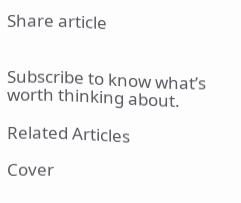Share article


Subscribe to know what’s worth thinking about.

Related Articles

Cover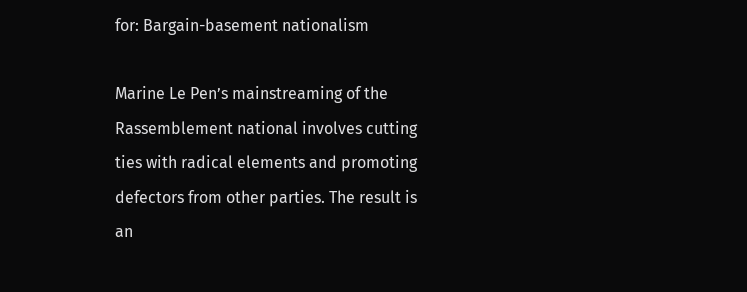for: Bargain-basement nationalism

Marine Le Pen’s mainstreaming of the Rassemblement national involves cutting ties with radical elements and promoting defectors from other parties. The result is an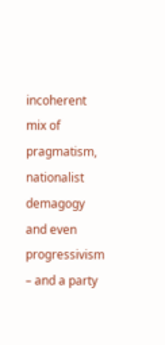incoherent mix of pragmatism, nationalist demagogy and even progressivism – and a party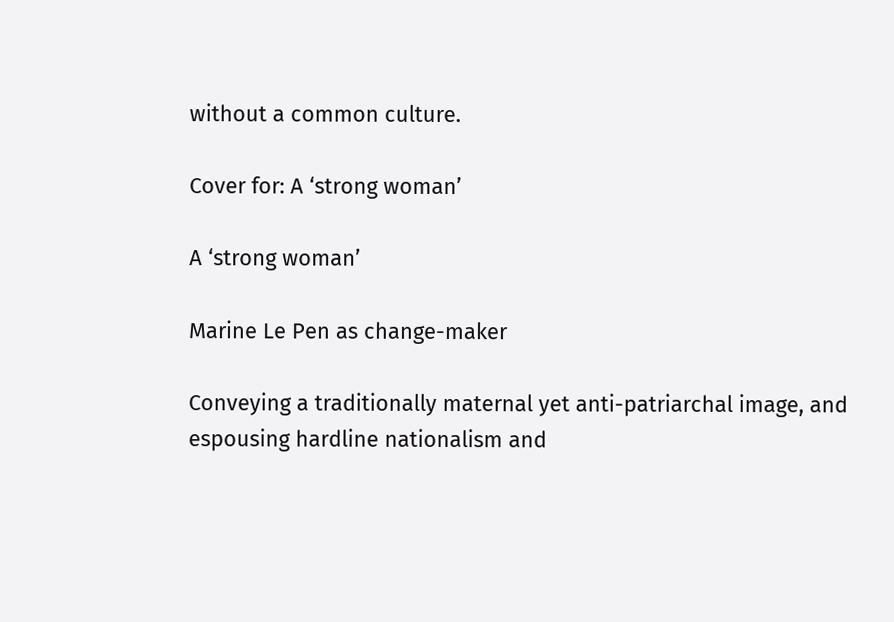without a common culture.

Cover for: A ‘strong woman’

A ‘strong woman’

Marine Le Pen as change-maker

Conveying a traditionally maternal yet anti-patriarchal image, and espousing hardline nationalism and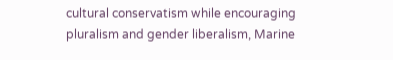cultural conservatism while encouraging pluralism and gender liberalism, Marine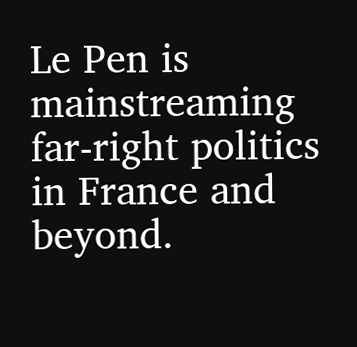Le Pen is mainstreaming far-right politics in France and beyond.